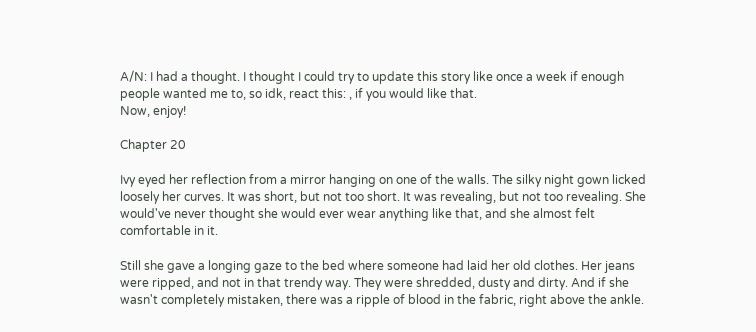A/N: I had a thought. I thought I could try to update this story like once a week if enough people wanted me to, so idk, react this: , if you would like that.
Now, enjoy!

Chapter 20

Ivy eyed her reflection from a mirror hanging on one of the walls. The silky night gown licked loosely her curves. It was short, but not too short. It was revealing, but not too revealing. She would've never thought she would ever wear anything like that, and she almost felt comfortable in it.

Still she gave a longing gaze to the bed where someone had laid her old clothes. Her jeans were ripped, and not in that trendy way. They were shredded, dusty and dirty. And if she wasn't completely mistaken, there was a ripple of blood in the fabric, right above the ankle.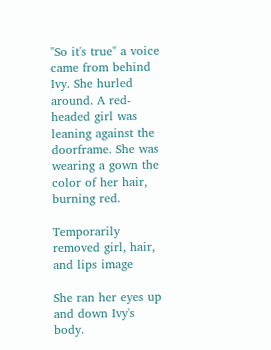"So it's true" a voice came from behind Ivy. She hurled around. A red-headed girl was leaning against the doorframe. She was wearing a gown the color of her hair, burning red.

Temporarily removed girl, hair, and lips image

She ran her eyes up and down Ivy's body.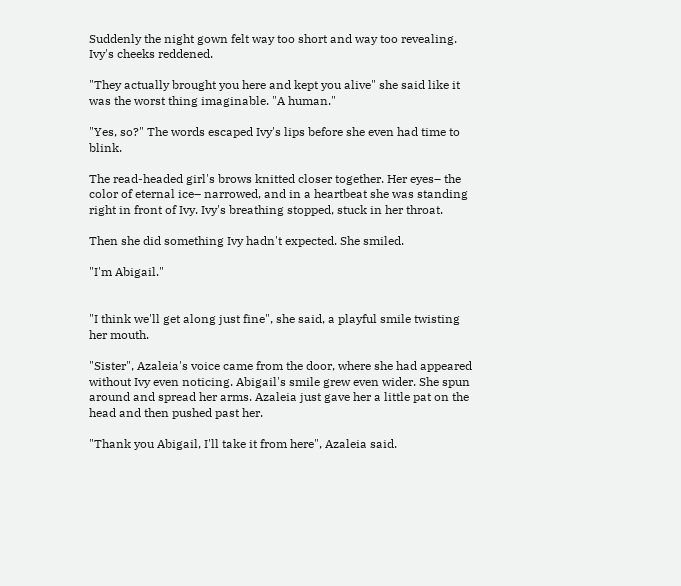Suddenly the night gown felt way too short and way too revealing. Ivy's cheeks reddened.

"They actually brought you here and kept you alive" she said like it was the worst thing imaginable. "A human."

"Yes, so?" The words escaped Ivy's lips before she even had time to blink.

The read-headed girl's brows knitted closer together. Her eyes– the color of eternal ice– narrowed, and in a heartbeat she was standing right in front of Ivy. Ivy's breathing stopped, stuck in her throat.

Then she did something Ivy hadn't expected. She smiled.

"I'm Abigail."


"I think we'll get along just fine", she said, a playful smile twisting her mouth.

"Sister", Azaleia's voice came from the door, where she had appeared without Ivy even noticing. Abigail's smile grew even wider. She spun around and spread her arms. Azaleia just gave her a little pat on the head and then pushed past her.

"Thank you Abigail, I'll take it from here", Azaleia said.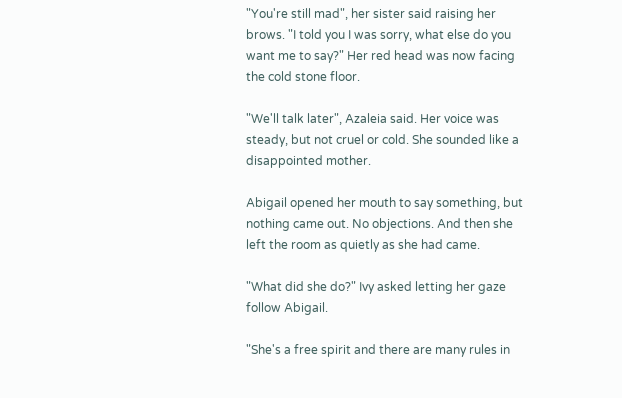"You're still mad", her sister said raising her brows. "I told you I was sorry, what else do you want me to say?" Her red head was now facing the cold stone floor.

"We'll talk later", Azaleia said. Her voice was steady, but not cruel or cold. She sounded like a disappointed mother.

Abigail opened her mouth to say something, but nothing came out. No objections. And then she left the room as quietly as she had came.

"What did she do?" Ivy asked letting her gaze follow Abigail.

"She's a free spirit and there are many rules in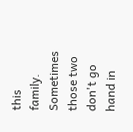this family. Sometimes those two don't go hand in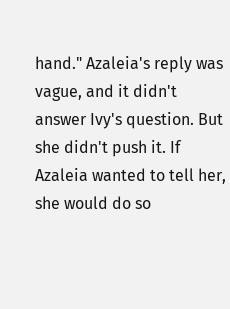hand." Azaleia's reply was vague, and it didn't answer Ivy's question. But she didn't push it. If Azaleia wanted to tell her, she would do so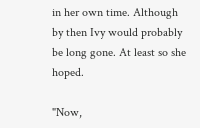in her own time. Although by then Ivy would probably be long gone. At least so she hoped.

"Now,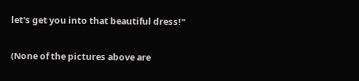let's get you into that beautiful dress!"

(None of the pictures above are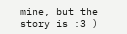mine, but the story is :3 )